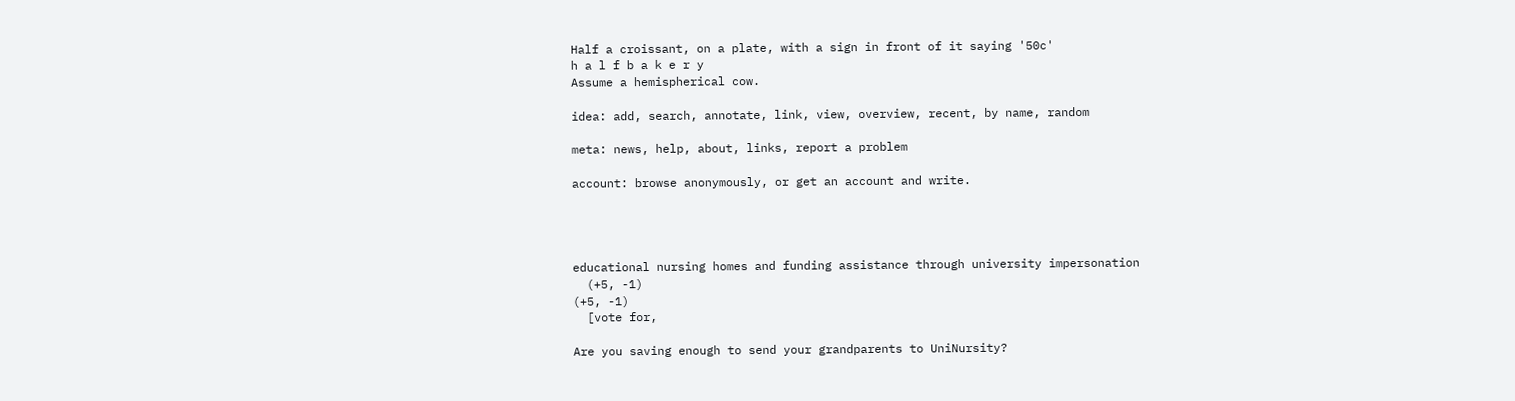Half a croissant, on a plate, with a sign in front of it saying '50c'
h a l f b a k e r y
Assume a hemispherical cow.

idea: add, search, annotate, link, view, overview, recent, by name, random

meta: news, help, about, links, report a problem

account: browse anonymously, or get an account and write.




educational nursing homes and funding assistance through university impersonation
  (+5, -1)
(+5, -1)
  [vote for,

Are you saving enough to send your grandparents to UniNursity?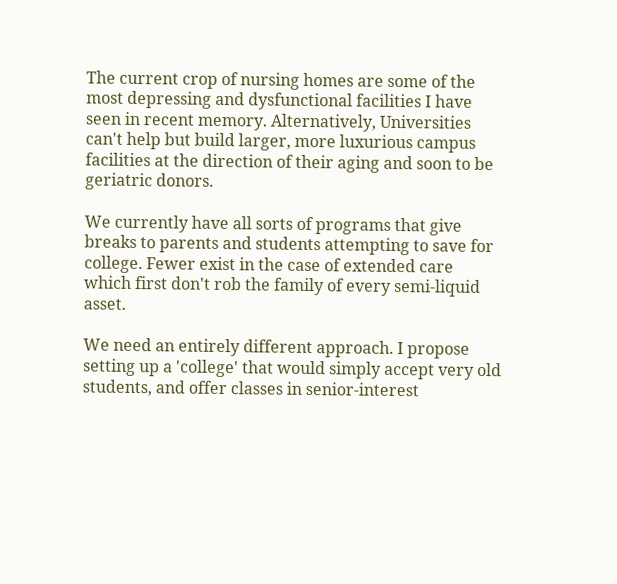The current crop of nursing homes are some of the most depressing and dysfunctional facilities I have seen in recent memory. Alternatively, Universities can't help but build larger, more luxurious campus facilities at the direction of their aging and soon to be geriatric donors.

We currently have all sorts of programs that give breaks to parents and students attempting to save for college. Fewer exist in the case of extended care which first don't rob the family of every semi-liquid asset.

We need an entirely different approach. I propose setting up a 'college' that would simply accept very old students, and offer classes in senior-interest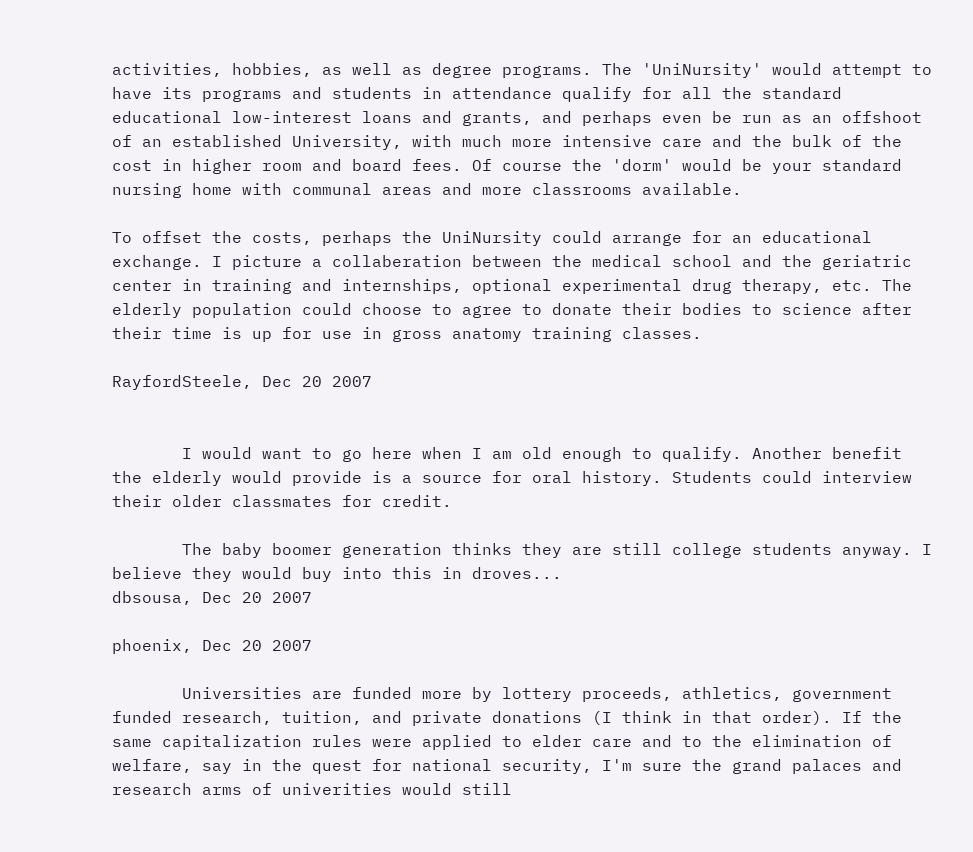activities, hobbies, as well as degree programs. The 'UniNursity' would attempt to have its programs and students in attendance qualify for all the standard educational low-interest loans and grants, and perhaps even be run as an offshoot of an established University, with much more intensive care and the bulk of the cost in higher room and board fees. Of course the 'dorm' would be your standard nursing home with communal areas and more classrooms available.

To offset the costs, perhaps the UniNursity could arrange for an educational exchange. I picture a collaberation between the medical school and the geriatric center in training and internships, optional experimental drug therapy, etc. The elderly population could choose to agree to donate their bodies to science after their time is up for use in gross anatomy training classes.

RayfordSteele, Dec 20 2007


       I would want to go here when I am old enough to qualify. Another benefit the elderly would provide is a source for oral history. Students could interview their older classmates for credit.

       The baby boomer generation thinks they are still college students anyway. I believe they would buy into this in droves...
dbsousa, Dec 20 2007

phoenix, Dec 20 2007

       Universities are funded more by lottery proceeds, athletics, government funded research, tuition, and private donations (I think in that order). If the same capitalization rules were applied to elder care and to the elimination of welfare, say in the quest for national security, I'm sure the grand palaces and research arms of univerities would still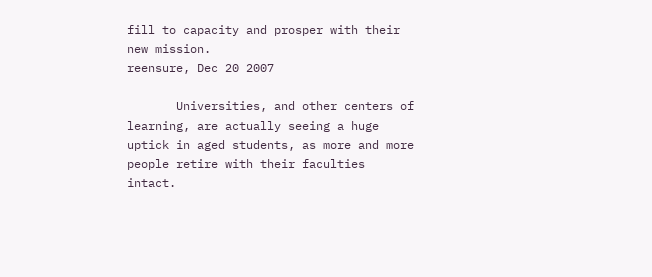fill to capacity and prosper with their new mission.
reensure, Dec 20 2007

       Universities, and other centers of learning, are actually seeing a huge uptick in aged students, as more and more people retire with their faculties intact.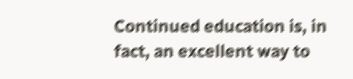Continued education is, in fact, an excellent way to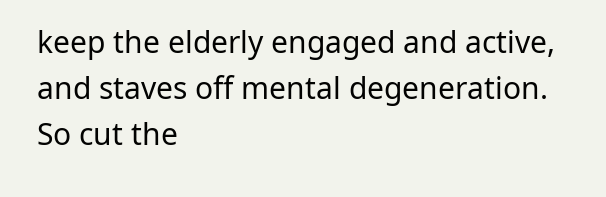keep the elderly engaged and active, and staves off mental degeneration. So cut the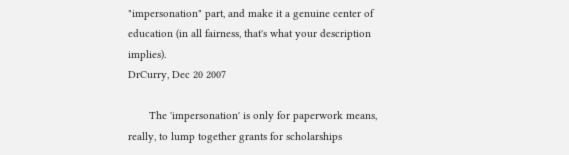"impersonation" part, and make it a genuine center of education (in all fairness, that's what your description implies).
DrCurry, Dec 20 2007

       The 'impersonation' is only for paperwork means, really, to lump together grants for scholarships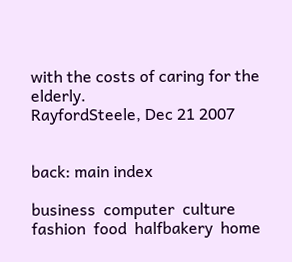with the costs of caring for the elderly.
RayfordSteele, Dec 21 2007


back: main index

business  computer  culture  fashion  food  halfbakery  home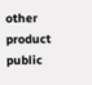other  product  public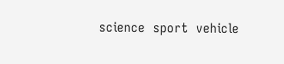science  sport  vehicle